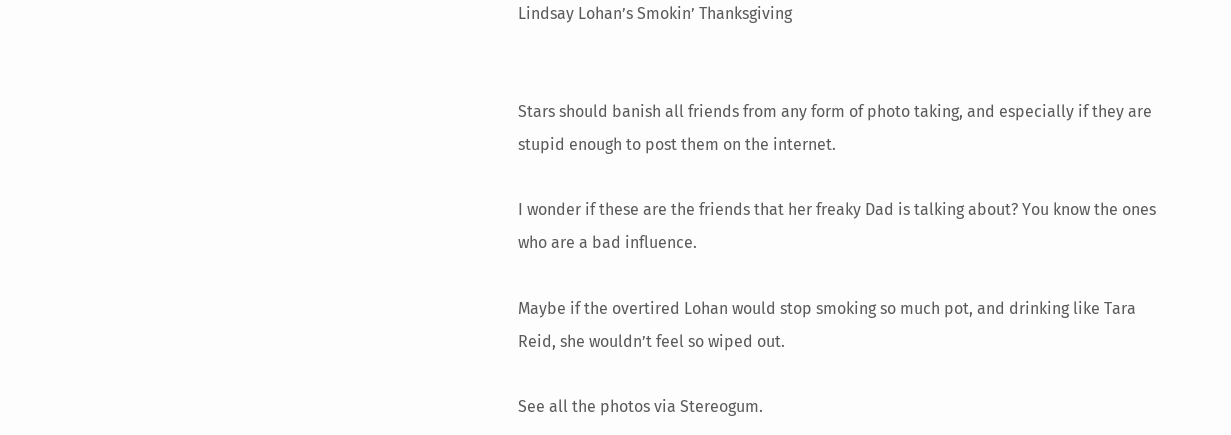Lindsay Lohan’s Smokin’ Thanksgiving


Stars should banish all friends from any form of photo taking, and especially if they are stupid enough to post them on the internet.

I wonder if these are the friends that her freaky Dad is talking about? You know the ones who are a bad influence.

Maybe if the overtired Lohan would stop smoking so much pot, and drinking like Tara Reid, she wouldn’t feel so wiped out.

See all the photos via Stereogum.